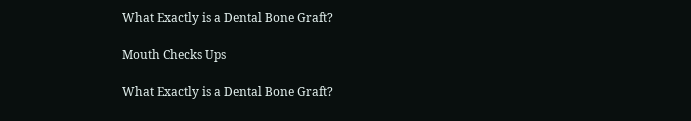What Exactly is a Dental Bone Graft?

Mouth Checks Ups

What Exactly is a Dental Bone Graft?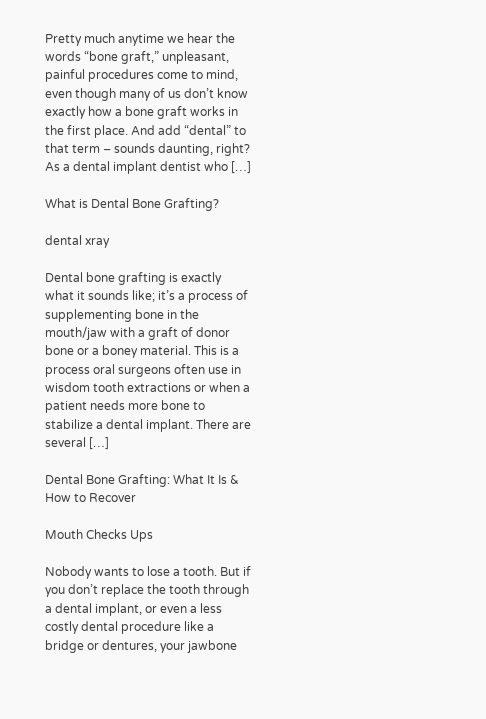Pretty much anytime we hear the words “bone graft,” unpleasant, painful procedures come to mind, even though many of us don’t know exactly how a bone graft works in the first place. And add “dental” to that term – sounds daunting, right? As a dental implant dentist who […]

What is Dental Bone Grafting?

dental xray

Dental bone grafting is exactly what it sounds like; it’s a process of supplementing bone in the mouth/jaw with a graft of donor bone or a boney material. This is a process oral surgeons often use in wisdom tooth extractions or when a patient needs more bone to stabilize a dental implant. There are several […]

Dental Bone Grafting: What It Is & How to Recover

Mouth Checks Ups

Nobody wants to lose a tooth. But if you don’t replace the tooth through a dental implant, or even a less costly dental procedure like a bridge or dentures, your jawbone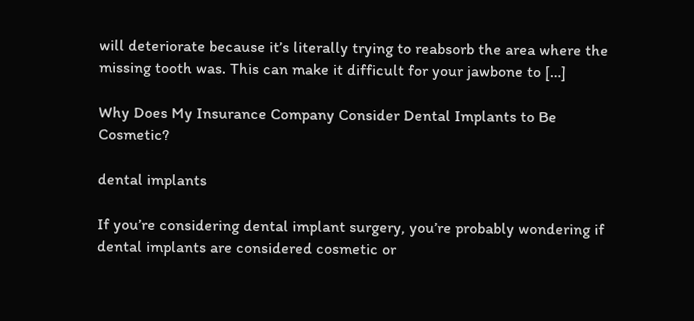will deteriorate because it’s literally trying to reabsorb the area where the missing tooth was. This can make it difficult for your jawbone to […]

Why Does My Insurance Company Consider Dental Implants to Be Cosmetic?

dental implants

If you’re considering dental implant surgery, you’re probably wondering if dental implants are considered cosmetic or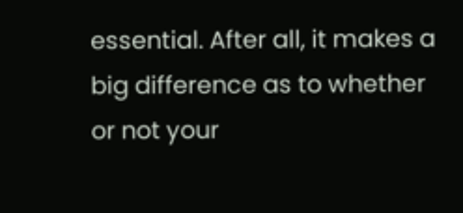essential. After all, it makes a big difference as to whether or not your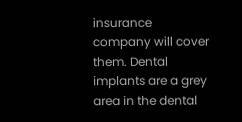insurance company will cover them. Dental implants are a grey area in the dental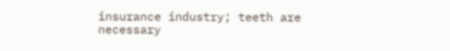insurance industry; teeth are necessary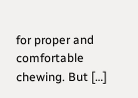for proper and comfortable chewing. But […]